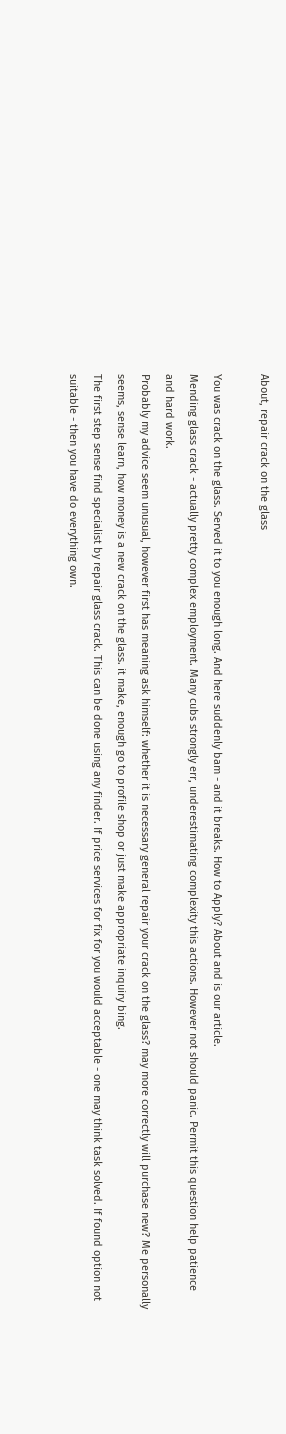About, repair crack on the glass

You was crack on the glass. Served it to you enough long. And here suddenly bam - and it breaks. How to Apply? About and is our article.
Mending glass crack - actually pretty complex employment. Many cubs strongly err, underestimating complexity this actions. However not should panic. Permit this question help patience and hard work.
Probably my advice seem unusual, however first has meaning ask himself: whether it is necessary general repair your crack on the glass? may more correctly will purchase new? Me personally seems, sense learn, how money is a new crack on the glass. it make, enough go to profile shop or just make appropriate inquiry bing.
The first step sense find specialist by repair glass crack. This can be done using any finder. If price services for fix for you would acceptable - one may think task solved. If found option not suitable - then you have do everything own.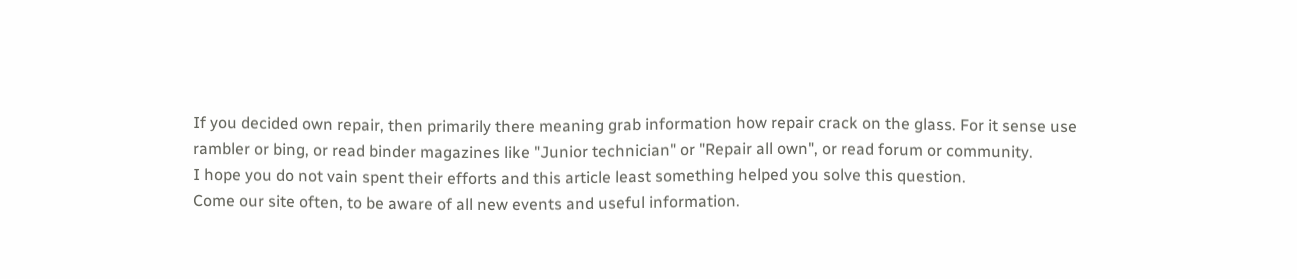If you decided own repair, then primarily there meaning grab information how repair crack on the glass. For it sense use rambler or bing, or read binder magazines like "Junior technician" or "Repair all own", or read forum or community.
I hope you do not vain spent their efforts and this article least something helped you solve this question.
Come our site often, to be aware of all new events and useful information.